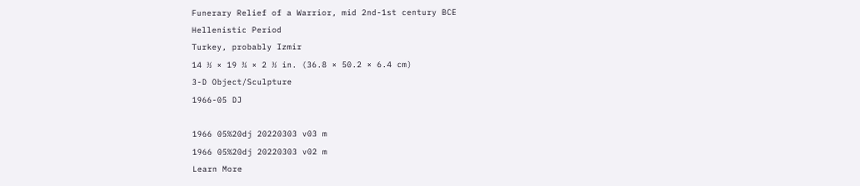Funerary Relief of a Warrior, mid 2nd-1st century BCE
Hellenistic Period
Turkey, probably Izmir
14 ½ × 19 ¾ × 2 ½ in. (36.8 × 50.2 × 6.4 cm)
3-D Object/Sculpture
1966-05 DJ

1966 05%20dj 20220303 v03 m
1966 05%20dj 20220303 v02 m
Learn More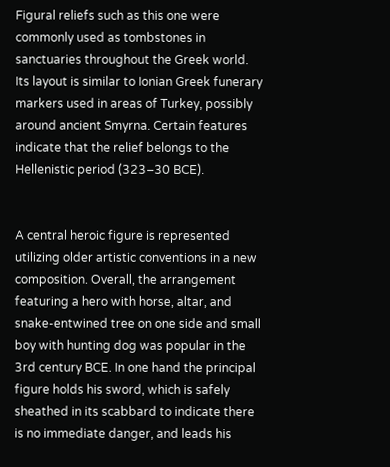Figural reliefs such as this one were commonly used as tombstones in sanctuaries throughout the Greek world. Its layout is similar to Ionian Greek funerary markers used in areas of Turkey, possibly around ancient Smyrna. Certain features indicate that the relief belongs to the Hellenistic period (323–30 BCE).


A central heroic figure is represented utilizing older artistic conventions in a new composition. Overall, the arrangement featuring a hero with horse, altar, and snake-entwined tree on one side and small boy with hunting dog was popular in the 3rd century BCE. In one hand the principal figure holds his sword, which is safely sheathed in its scabbard to indicate there is no immediate danger, and leads his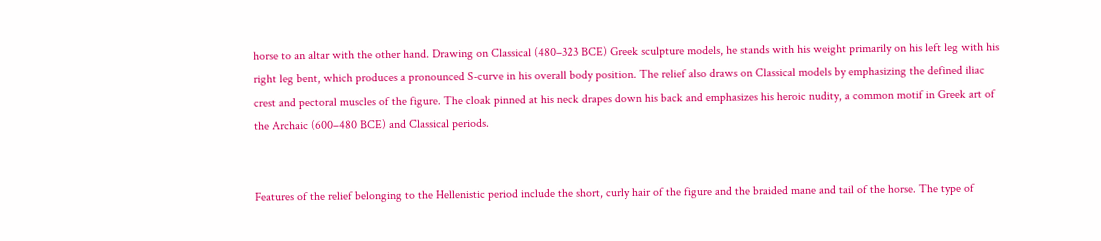horse to an altar with the other hand. Drawing on Classical (480–323 BCE) Greek sculpture models, he stands with his weight primarily on his left leg with his right leg bent, which produces a pronounced S-curve in his overall body position. The relief also draws on Classical models by emphasizing the defined iliac crest and pectoral muscles of the figure. The cloak pinned at his neck drapes down his back and emphasizes his heroic nudity, a common motif in Greek art of the Archaic (600–480 BCE) and Classical periods.


Features of the relief belonging to the Hellenistic period include the short, curly hair of the figure and the braided mane and tail of the horse. The type of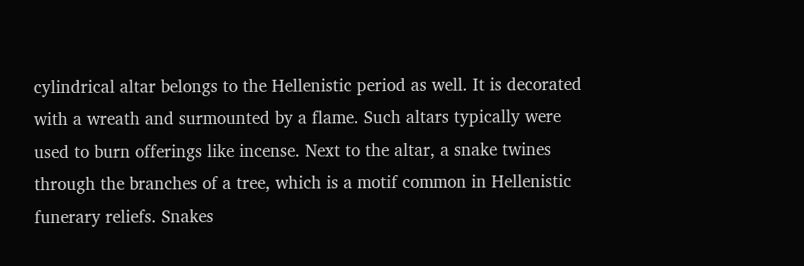cylindrical altar belongs to the Hellenistic period as well. It is decorated with a wreath and surmounted by a flame. Such altars typically were used to burn offerings like incense. Next to the altar, a snake twines through the branches of a tree, which is a motif common in Hellenistic funerary reliefs. Snakes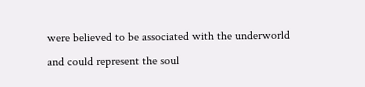were believed to be associated with the underworld and could represent the soul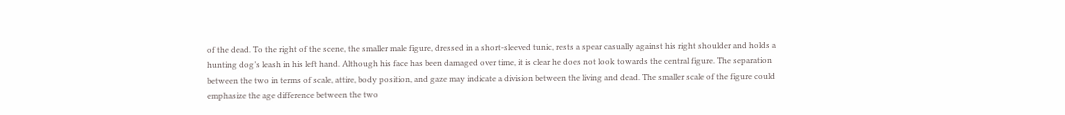of the dead. To the right of the scene, the smaller male figure, dressed in a short-sleeved tunic, rests a spear casually against his right shoulder and holds a hunting dog’s leash in his left hand. Although his face has been damaged over time, it is clear he does not look towards the central figure. The separation between the two in terms of scale, attire, body position, and gaze may indicate a division between the living and dead. The smaller scale of the figure could emphasize the age difference between the two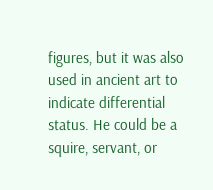figures, but it was also used in ancient art to indicate differential status. He could be a squire, servant, or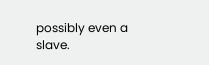possibly even a slave.